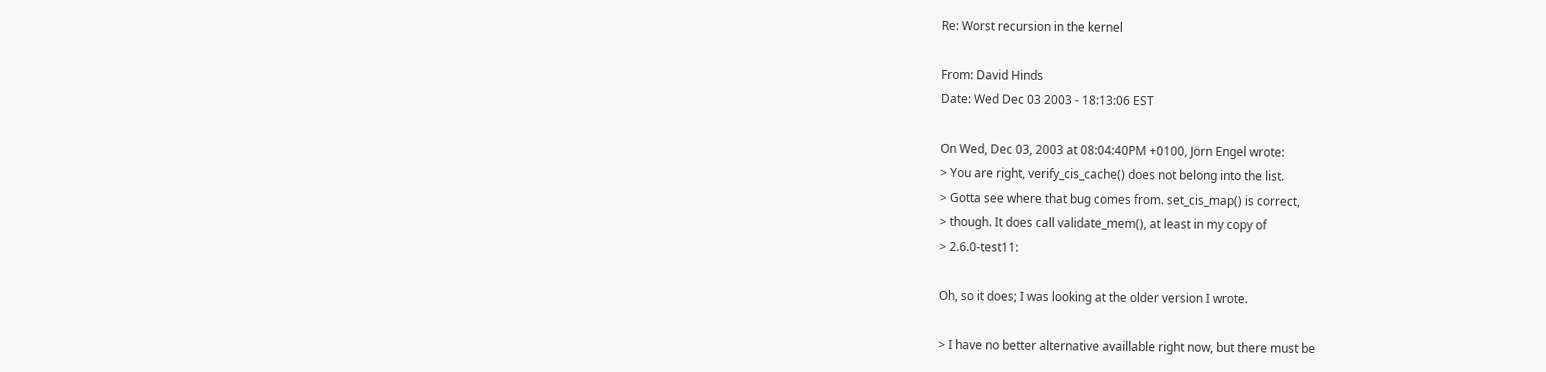Re: Worst recursion in the kernel

From: David Hinds
Date: Wed Dec 03 2003 - 18:13:06 EST

On Wed, Dec 03, 2003 at 08:04:40PM +0100, Jörn Engel wrote:
> You are right, verify_cis_cache() does not belong into the list.
> Gotta see where that bug comes from. set_cis_map() is correct,
> though. It does call validate_mem(), at least in my copy of
> 2.6.0-test11:

Oh, so it does; I was looking at the older version I wrote.

> I have no better alternative availlable right now, but there must be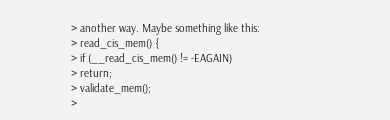> another way. Maybe something like this:
> read_cis_mem() {
> if (__read_cis_mem() != -EAGAIN)
> return;
> validate_mem();
>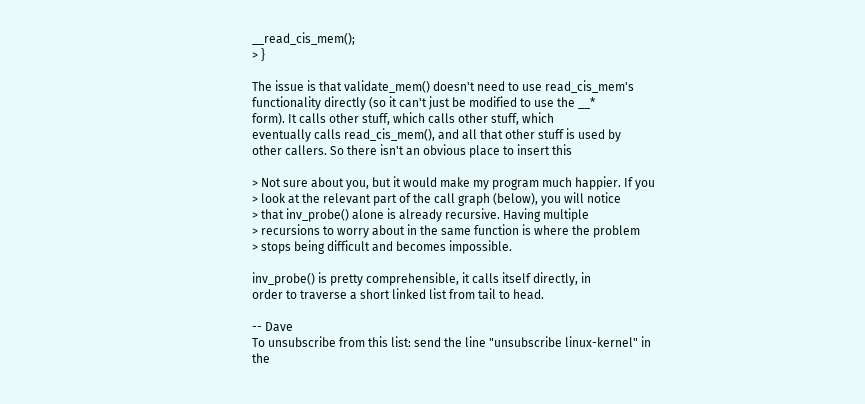__read_cis_mem();
> }

The issue is that validate_mem() doesn't need to use read_cis_mem's
functionality directly (so it can't just be modified to use the __*
form). It calls other stuff, which calls other stuff, which
eventually calls read_cis_mem(), and all that other stuff is used by
other callers. So there isn't an obvious place to insert this

> Not sure about you, but it would make my program much happier. If you
> look at the relevant part of the call graph (below), you will notice
> that inv_probe() alone is already recursive. Having multiple
> recursions to worry about in the same function is where the problem
> stops being difficult and becomes impossible.

inv_probe() is pretty comprehensible, it calls itself directly, in
order to traverse a short linked list from tail to head.

-- Dave
To unsubscribe from this list: send the line "unsubscribe linux-kernel" in
the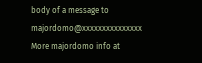body of a message to majordomo@xxxxxxxxxxxxxxx
More majordomo info at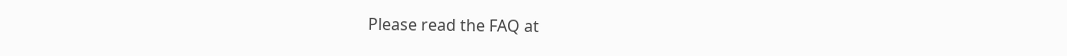Please read the FAQ at